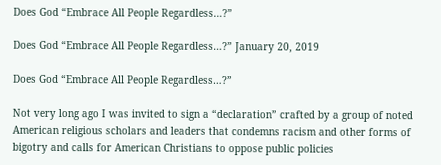Does God “Embrace All People Regardless…?”

Does God “Embrace All People Regardless…?” January 20, 2019

Does God “Embrace All People Regardless…?”

Not very long ago I was invited to sign a “declaration” crafted by a group of noted American religious scholars and leaders that condemns racism and other forms of bigotry and calls for American Christians to oppose public policies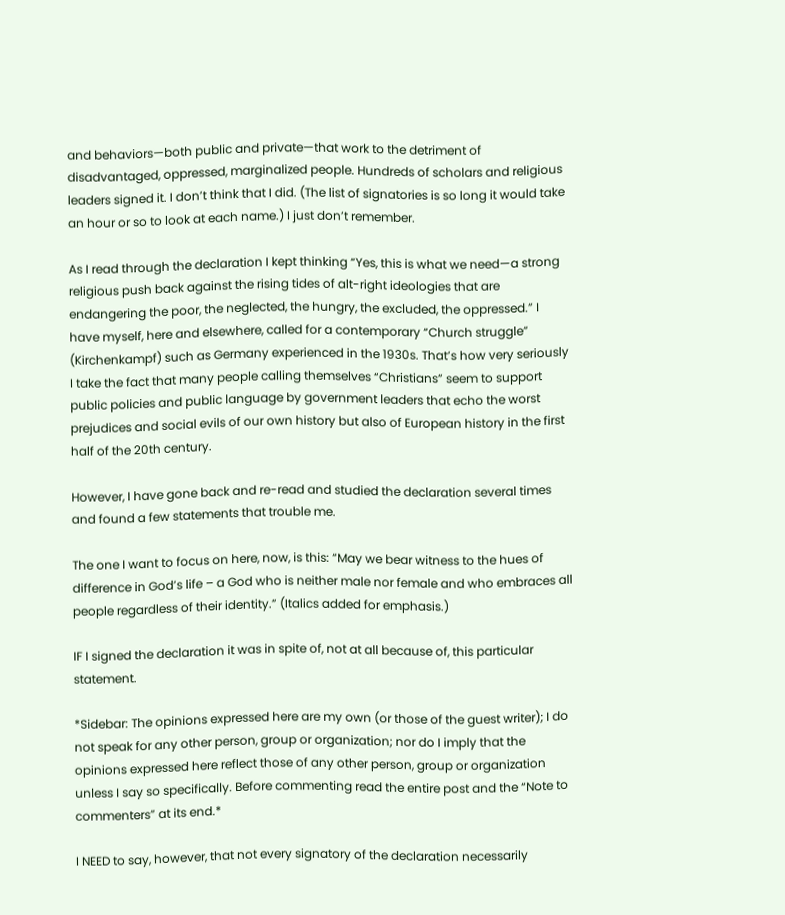and behaviors—both public and private—that work to the detriment of disadvantaged, oppressed, marginalized people. Hundreds of scholars and religious leaders signed it. I don’t think that I did. (The list of signatories is so long it would take an hour or so to look at each name.) I just don’t remember.

As I read through the declaration I kept thinking “Yes, this is what we need—a strong religious push back against the rising tides of alt-right ideologies that are endangering the poor, the neglected, the hungry, the excluded, the oppressed.” I have myself, here and elsewhere, called for a contemporary “Church struggle” (Kirchenkampf) such as Germany experienced in the 1930s. That’s how very seriously I take the fact that many people calling themselves “Christians” seem to support public policies and public language by government leaders that echo the worst prejudices and social evils of our own history but also of European history in the first half of the 20th century.

However, I have gone back and re-read and studied the declaration several times and found a few statements that trouble me.

The one I want to focus on here, now, is this: “May we bear witness to the hues of difference in God’s life – a God who is neither male nor female and who embraces all people regardless of their identity.” (Italics added for emphasis.)

IF I signed the declaration it was in spite of, not at all because of, this particular statement.

*Sidebar: The opinions expressed here are my own (or those of the guest writer); I do not speak for any other person, group or organization; nor do I imply that the opinions expressed here reflect those of any other person, group or organization unless I say so specifically. Before commenting read the entire post and the “Note to commenters” at its end.*

I NEED to say, however, that not every signatory of the declaration necessarily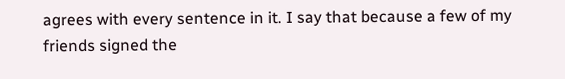agrees with every sentence in it. I say that because a few of my friends signed the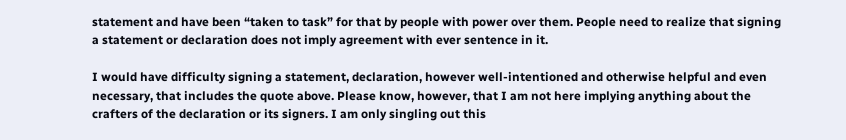statement and have been “taken to task” for that by people with power over them. People need to realize that signing a statement or declaration does not imply agreement with ever sentence in it.

I would have difficulty signing a statement, declaration, however well-intentioned and otherwise helpful and even necessary, that includes the quote above. Please know, however, that I am not here implying anything about the crafters of the declaration or its signers. I am only singling out this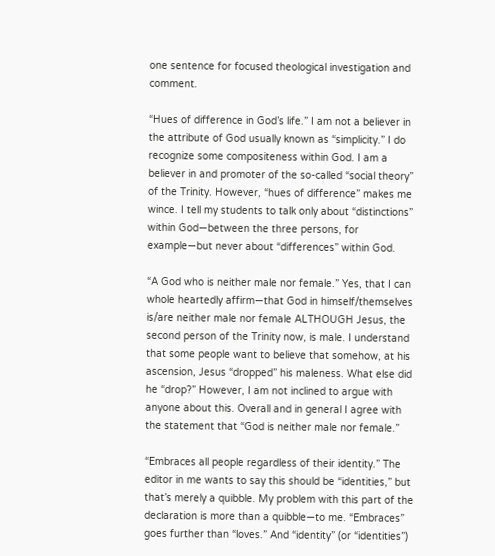one sentence for focused theological investigation and comment.

“Hues of difference in God’s life.” I am not a believer in the attribute of God usually known as “simplicity.” I do recognize some compositeness within God. I am a believer in and promoter of the so-called “social theory” of the Trinity. However, “hues of difference” makes me wince. I tell my students to talk only about “distinctions” within God—between the three persons, for example—but never about “differences” within God.

“A God who is neither male nor female.” Yes, that I can whole heartedly affirm—that God in himself/themselves is/are neither male nor female ALTHOUGH Jesus, the second person of the Trinity now, is male. I understand that some people want to believe that somehow, at his ascension, Jesus “dropped” his maleness. What else did he “drop?” However, I am not inclined to argue with anyone about this. Overall and in general I agree with the statement that “God is neither male nor female.”

“Embraces all people regardless of their identity.” The editor in me wants to say this should be “identities,” but that’s merely a quibble. My problem with this part of the declaration is more than a quibble—to me. “Embraces” goes further than “loves.” And “identity” (or “identities”)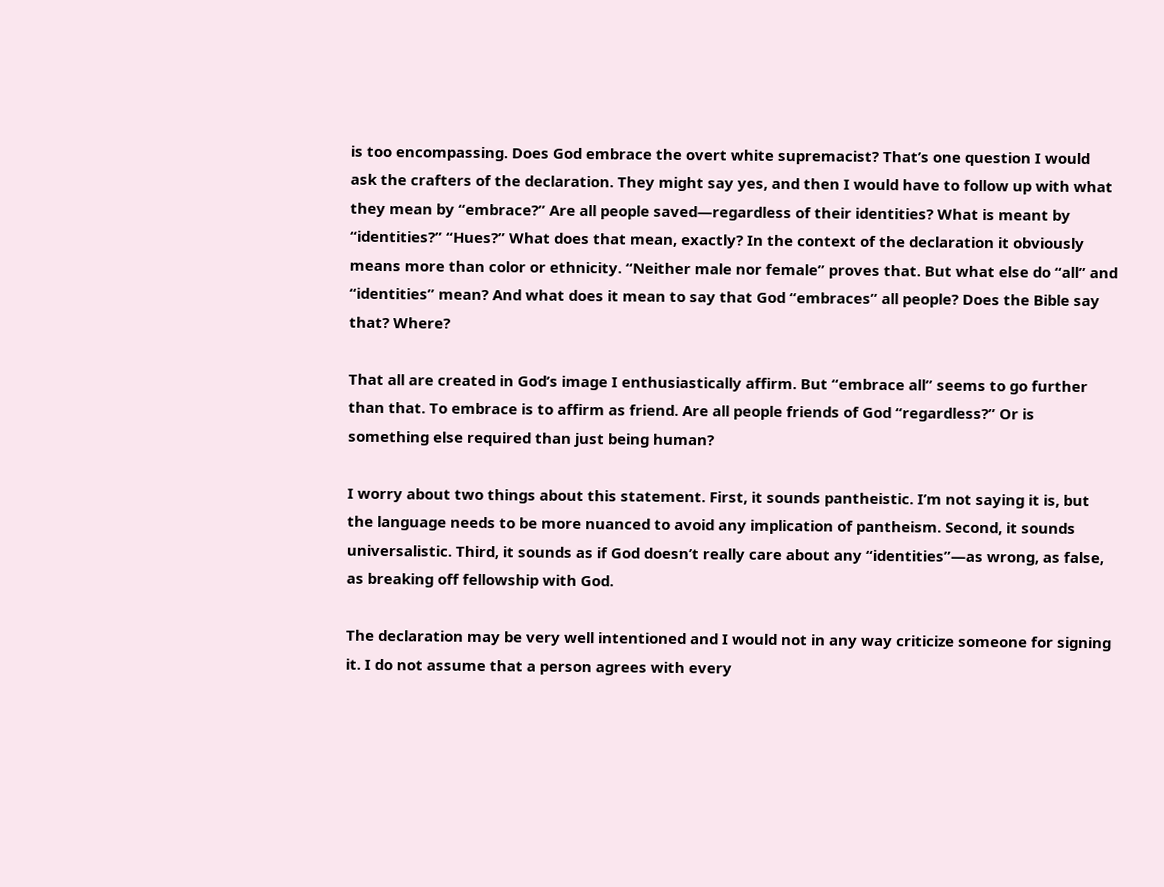is too encompassing. Does God embrace the overt white supremacist? That’s one question I would ask the crafters of the declaration. They might say yes, and then I would have to follow up with what they mean by “embrace?” Are all people saved—regardless of their identities? What is meant by “identities?” “Hues?” What does that mean, exactly? In the context of the declaration it obviously means more than color or ethnicity. “Neither male nor female” proves that. But what else do “all” and “identities” mean? And what does it mean to say that God “embraces” all people? Does the Bible say that? Where?

That all are created in God’s image I enthusiastically affirm. But “embrace all” seems to go further than that. To embrace is to affirm as friend. Are all people friends of God “regardless?” Or is something else required than just being human?

I worry about two things about this statement. First, it sounds pantheistic. I’m not saying it is, but the language needs to be more nuanced to avoid any implication of pantheism. Second, it sounds universalistic. Third, it sounds as if God doesn’t really care about any “identities”—as wrong, as false, as breaking off fellowship with God.

The declaration may be very well intentioned and I would not in any way criticize someone for signing it. I do not assume that a person agrees with every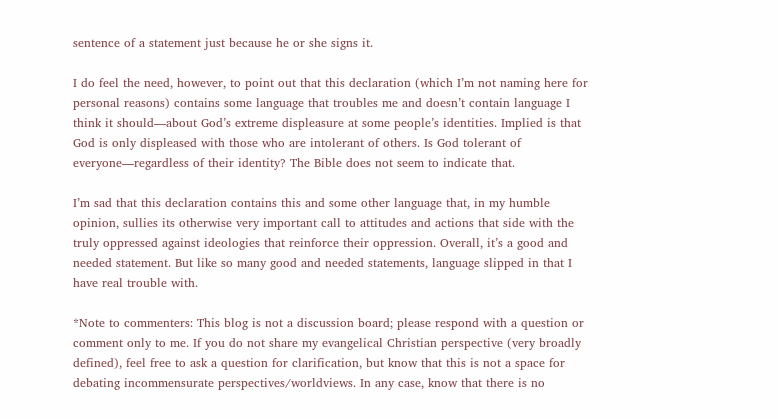sentence of a statement just because he or she signs it.

I do feel the need, however, to point out that this declaration (which I’m not naming here for personal reasons) contains some language that troubles me and doesn’t contain language I think it should—about God’s extreme displeasure at some people’s identities. Implied is that God is only displeased with those who are intolerant of others. Is God tolerant of everyone—regardless of their identity? The Bible does not seem to indicate that.

I’m sad that this declaration contains this and some other language that, in my humble opinion, sullies its otherwise very important call to attitudes and actions that side with the truly oppressed against ideologies that reinforce their oppression. Overall, it’s a good and needed statement. But like so many good and needed statements, language slipped in that I have real trouble with.

*Note to commenters: This blog is not a discussion board; please respond with a question or comment only to me. If you do not share my evangelical Christian perspective (very broadly defined), feel free to ask a question for clarification, but know that this is not a space for debating incommensurate perspectives/worldviews. In any case, know that there is no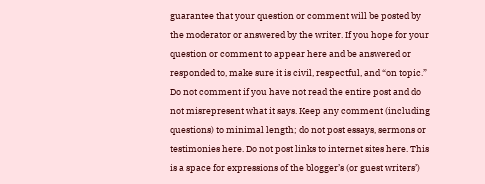guarantee that your question or comment will be posted by the moderator or answered by the writer. If you hope for your question or comment to appear here and be answered or responded to, make sure it is civil, respectful, and “on topic.” Do not comment if you have not read the entire post and do not misrepresent what it says. Keep any comment (including questions) to minimal length; do not post essays, sermons or testimonies here. Do not post links to internet sites here. This is a space for expressions of the blogger’s (or guest writers’)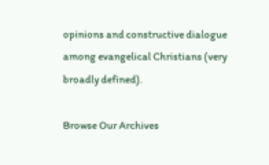opinions and constructive dialogue among evangelical Christians (very broadly defined).

Browse Our Archives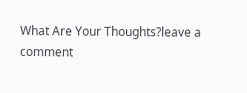What Are Your Thoughts?leave a comment